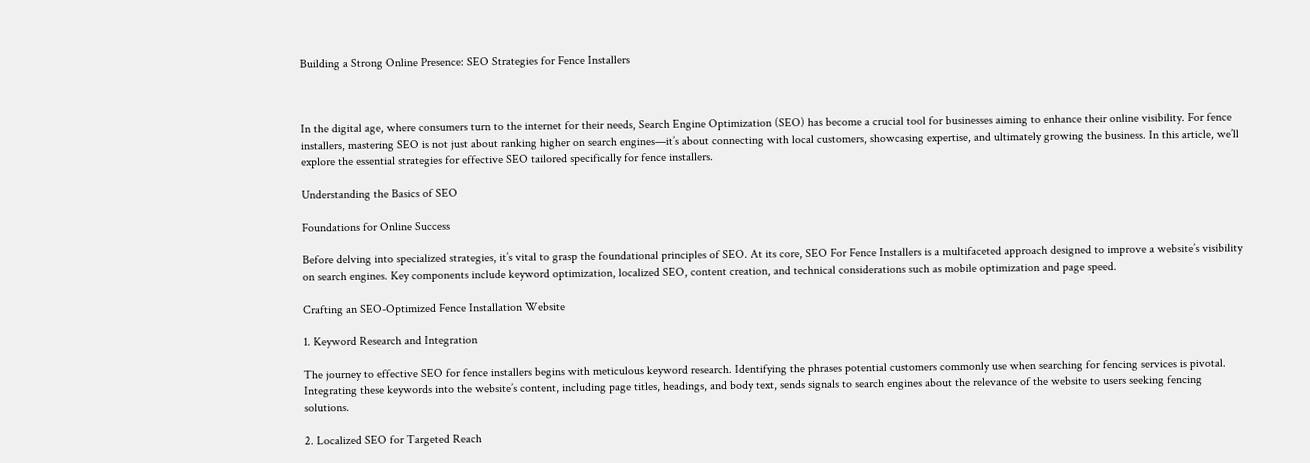Building a Strong Online Presence: SEO Strategies for Fence Installers



In the digital age, where consumers turn to the internet for their needs, Search Engine Optimization (SEO) has become a crucial tool for businesses aiming to enhance their online visibility. For fence installers, mastering SEO is not just about ranking higher on search engines—it’s about connecting with local customers, showcasing expertise, and ultimately growing the business. In this article, we’ll explore the essential strategies for effective SEO tailored specifically for fence installers.

Understanding the Basics of SEO

Foundations for Online Success

Before delving into specialized strategies, it’s vital to grasp the foundational principles of SEO. At its core, SEO For Fence Installers is a multifaceted approach designed to improve a website’s visibility on search engines. Key components include keyword optimization, localized SEO, content creation, and technical considerations such as mobile optimization and page speed.

Crafting an SEO-Optimized Fence Installation Website

1. Keyword Research and Integration

The journey to effective SEO for fence installers begins with meticulous keyword research. Identifying the phrases potential customers commonly use when searching for fencing services is pivotal. Integrating these keywords into the website’s content, including page titles, headings, and body text, sends signals to search engines about the relevance of the website to users seeking fencing solutions.

2. Localized SEO for Targeted Reach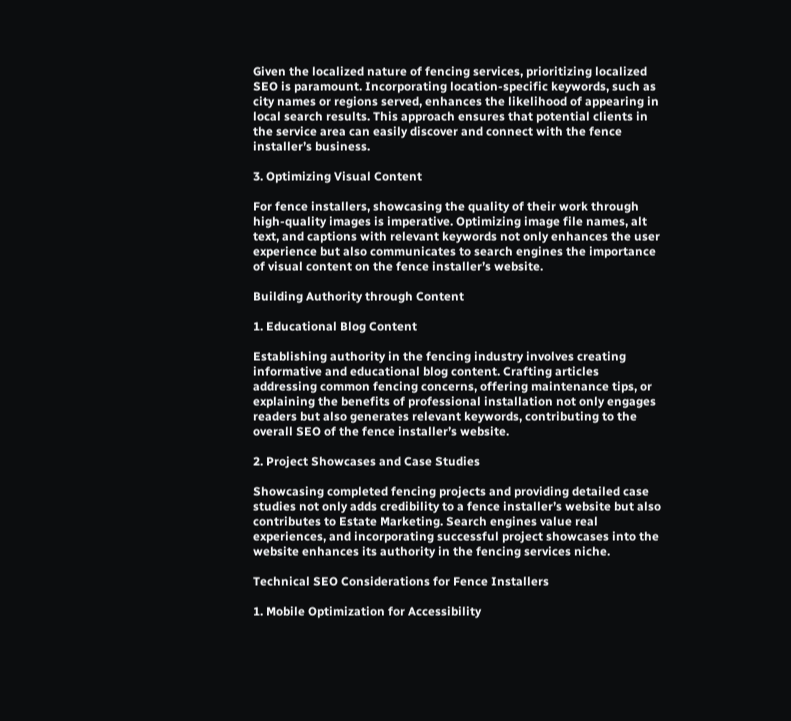Given the localized nature of fencing services, prioritizing localized SEO is paramount. Incorporating location-specific keywords, such as city names or regions served, enhances the likelihood of appearing in local search results. This approach ensures that potential clients in the service area can easily discover and connect with the fence installer’s business.

3. Optimizing Visual Content

For fence installers, showcasing the quality of their work through high-quality images is imperative. Optimizing image file names, alt text, and captions with relevant keywords not only enhances the user experience but also communicates to search engines the importance of visual content on the fence installer’s website.

Building Authority through Content

1. Educational Blog Content

Establishing authority in the fencing industry involves creating informative and educational blog content. Crafting articles addressing common fencing concerns, offering maintenance tips, or explaining the benefits of professional installation not only engages readers but also generates relevant keywords, contributing to the overall SEO of the fence installer’s website.

2. Project Showcases and Case Studies

Showcasing completed fencing projects and providing detailed case studies not only adds credibility to a fence installer’s website but also contributes to Estate Marketing. Search engines value real experiences, and incorporating successful project showcases into the website enhances its authority in the fencing services niche.

Technical SEO Considerations for Fence Installers

1. Mobile Optimization for Accessibility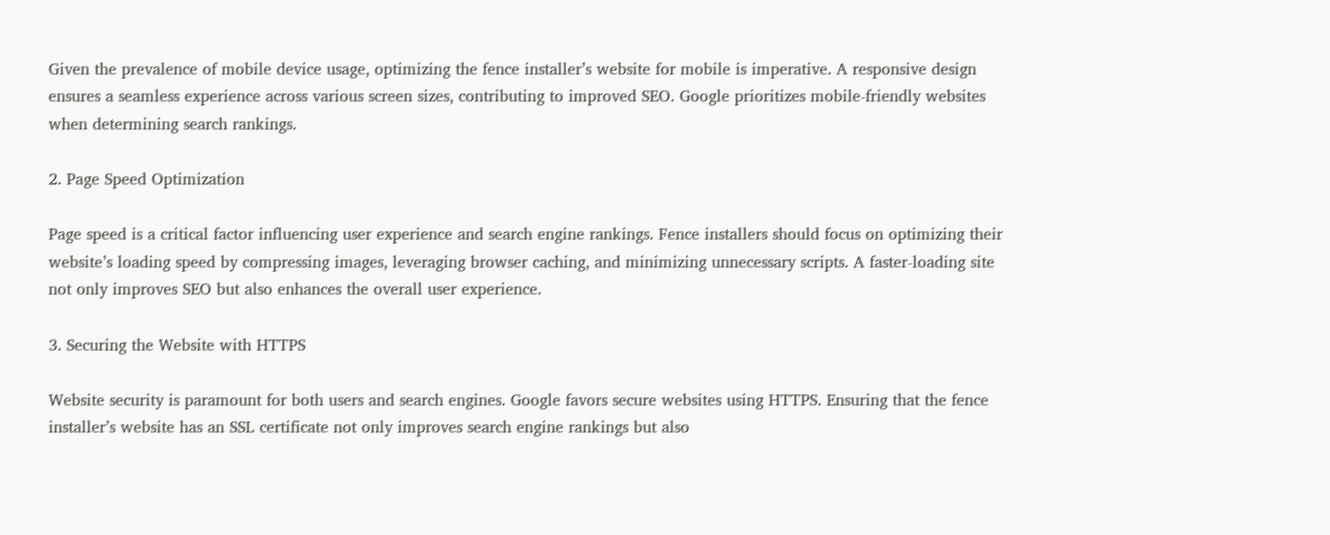Given the prevalence of mobile device usage, optimizing the fence installer’s website for mobile is imperative. A responsive design ensures a seamless experience across various screen sizes, contributing to improved SEO. Google prioritizes mobile-friendly websites when determining search rankings.

2. Page Speed Optimization

Page speed is a critical factor influencing user experience and search engine rankings. Fence installers should focus on optimizing their website’s loading speed by compressing images, leveraging browser caching, and minimizing unnecessary scripts. A faster-loading site not only improves SEO but also enhances the overall user experience.

3. Securing the Website with HTTPS

Website security is paramount for both users and search engines. Google favors secure websites using HTTPS. Ensuring that the fence installer’s website has an SSL certificate not only improves search engine rankings but also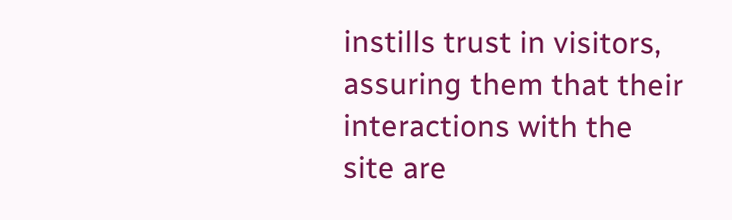instills trust in visitors, assuring them that their interactions with the site are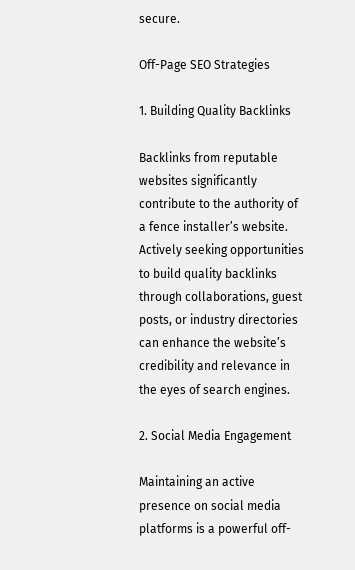secure.

Off-Page SEO Strategies

1. Building Quality Backlinks

Backlinks from reputable websites significantly contribute to the authority of a fence installer’s website. Actively seeking opportunities to build quality backlinks through collaborations, guest posts, or industry directories can enhance the website’s credibility and relevance in the eyes of search engines.

2. Social Media Engagement

Maintaining an active presence on social media platforms is a powerful off-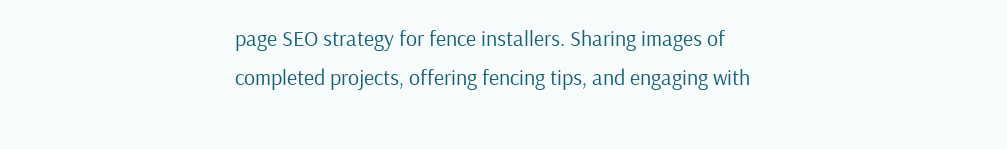page SEO strategy for fence installers. Sharing images of completed projects, offering fencing tips, and engaging with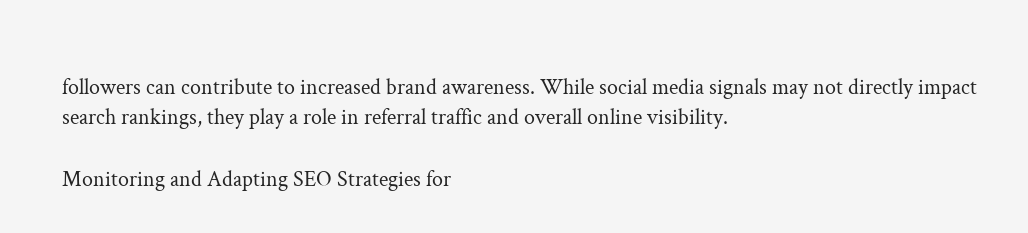followers can contribute to increased brand awareness. While social media signals may not directly impact search rankings, they play a role in referral traffic and overall online visibility.

Monitoring and Adapting SEO Strategies for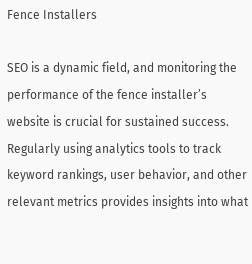Fence Installers

SEO is a dynamic field, and monitoring the performance of the fence installer’s website is crucial for sustained success. Regularly using analytics tools to track keyword rankings, user behavior, and other relevant metrics provides insights into what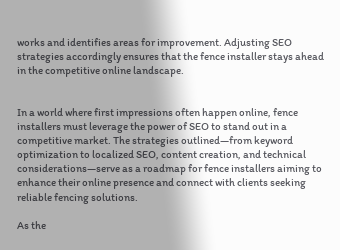works and identifies areas for improvement. Adjusting SEO strategies accordingly ensures that the fence installer stays ahead in the competitive online landscape.


In a world where first impressions often happen online, fence installers must leverage the power of SEO to stand out in a competitive market. The strategies outlined—from keyword optimization to localized SEO, content creation, and technical considerations—serve as a roadmap for fence installers aiming to enhance their online presence and connect with clients seeking reliable fencing solutions.

As the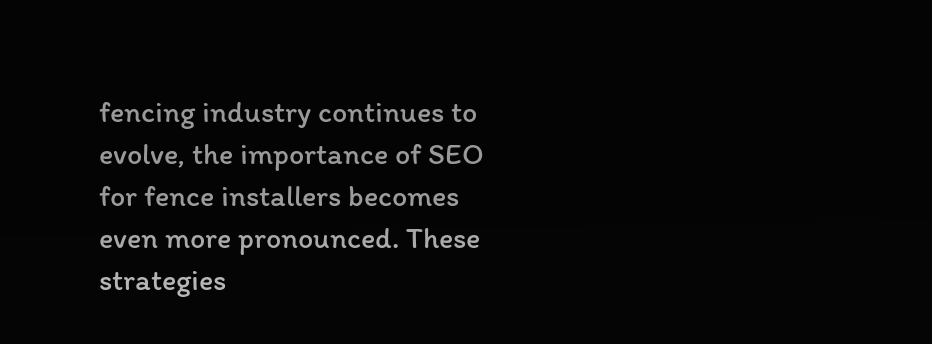fencing industry continues to evolve, the importance of SEO for fence installers becomes even more pronounced. These strategies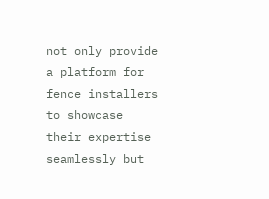not only provide a platform for fence installers to showcase their expertise seamlessly but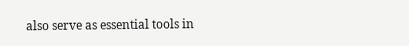also serve as essential tools in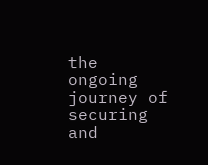the ongoing journey of securing and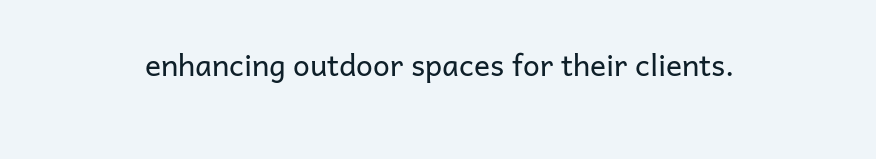enhancing outdoor spaces for their clients.